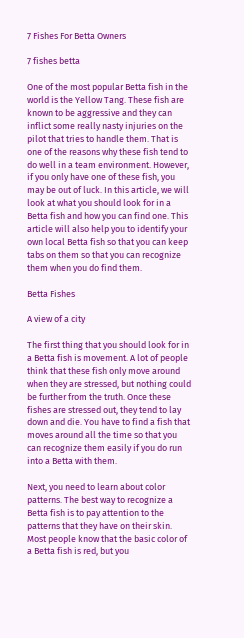7 Fishes For Betta Owners

7 fishes betta

One of the most popular Betta fish in the world is the Yellow Tang. These fish are known to be aggressive and they can inflict some really nasty injuries on the pilot that tries to handle them. That is one of the reasons why these fish tend to do well in a team environment. However, if you only have one of these fish, you may be out of luck. In this article, we will look at what you should look for in a Betta fish and how you can find one. This article will also help you to identify your own local Betta fish so that you can keep tabs on them so that you can recognize them when you do find them.

Betta Fishes

A view of a city

The first thing that you should look for in a Betta fish is movement. A lot of people think that these fish only move around when they are stressed, but nothing could be further from the truth. Once these fishes are stressed out, they tend to lay down and die. You have to find a fish that moves around all the time so that you can recognize them easily if you do run into a Betta with them.

Next, you need to learn about color patterns. The best way to recognize a Betta fish is to pay attention to the patterns that they have on their skin. Most people know that the basic color of a Betta fish is red, but you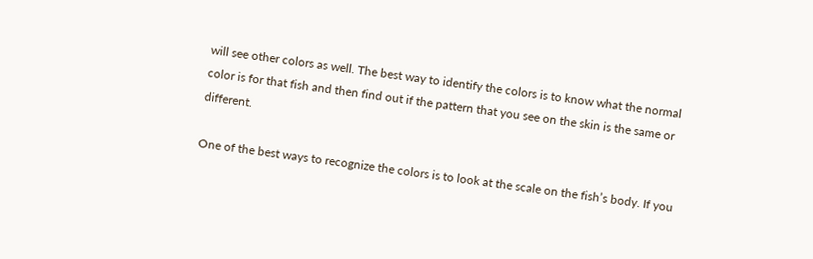will see other colors as well. The best way to identify the colors is to know what the normal color is for that fish and then find out if the pattern that you see on the skin is the same or different.

One of the best ways to recognize the colors is to look at the scale on the fish’s body. If you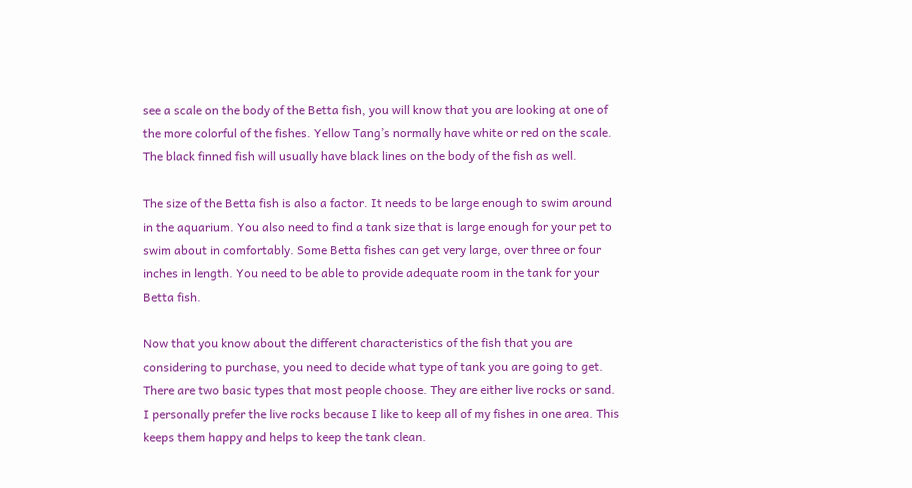see a scale on the body of the Betta fish, you will know that you are looking at one of the more colorful of the fishes. Yellow Tang’s normally have white or red on the scale. The black finned fish will usually have black lines on the body of the fish as well.

The size of the Betta fish is also a factor. It needs to be large enough to swim around in the aquarium. You also need to find a tank size that is large enough for your pet to swim about in comfortably. Some Betta fishes can get very large, over three or four inches in length. You need to be able to provide adequate room in the tank for your Betta fish.

Now that you know about the different characteristics of the fish that you are considering to purchase, you need to decide what type of tank you are going to get. There are two basic types that most people choose. They are either live rocks or sand. I personally prefer the live rocks because I like to keep all of my fishes in one area. This keeps them happy and helps to keep the tank clean.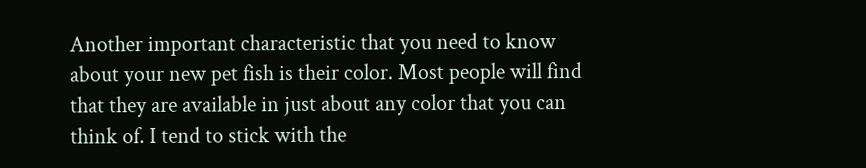Another important characteristic that you need to know about your new pet fish is their color. Most people will find that they are available in just about any color that you can think of. I tend to stick with the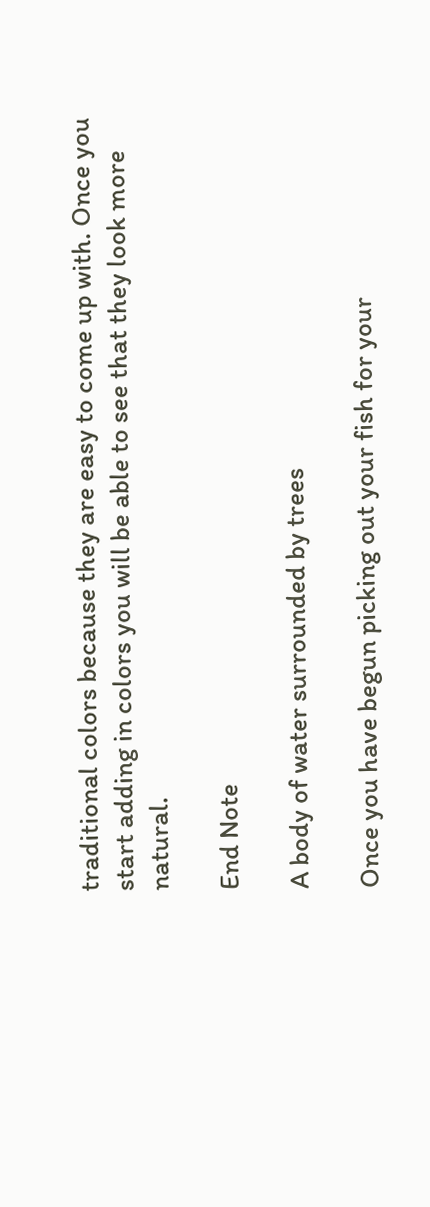traditional colors because they are easy to come up with. Once you start adding in colors you will be able to see that they look more natural.

End Note

A body of water surrounded by trees

Once you have begun picking out your fish for your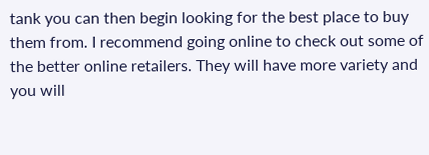tank you can then begin looking for the best place to buy them from. I recommend going online to check out some of the better online retailers. They will have more variety and you will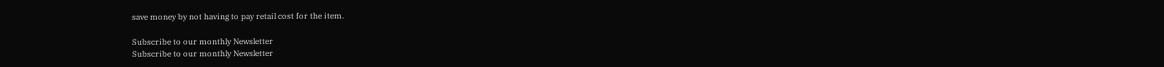save money by not having to pay retail cost for the item.

Subscribe to our monthly Newsletter
Subscribe to our monthly Newsletter